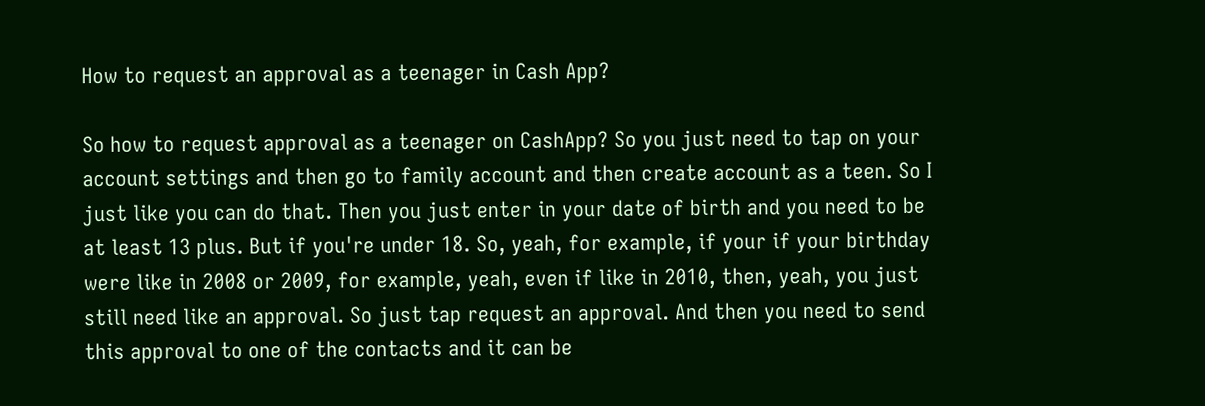How to request an approval as a teenager in Cash App?

So how to request approval as a teenager on CashApp? So you just need to tap on your account settings and then go to family account and then create account as a teen. So I just like you can do that. Then you just enter in your date of birth and you need to be at least 13 plus. But if you're under 18. So, yeah, for example, if your if your birthday were like in 2008 or 2009, for example, yeah, even if like in 2010, then, yeah, you just still need like an approval. So just tap request an approval. And then you need to send this approval to one of the contacts and it can be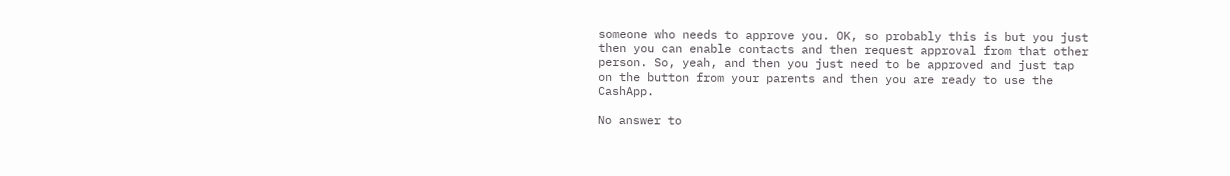someone who needs to approve you. OK, so probably this is but you just then you can enable contacts and then request approval from that other person. So, yeah, and then you just need to be approved and just tap on the button from your parents and then you are ready to use the CashApp.

No answer to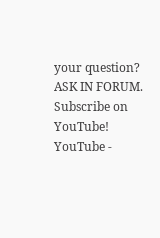your question? ASK IN FORUM. Subscribe on YouTube! YouTube -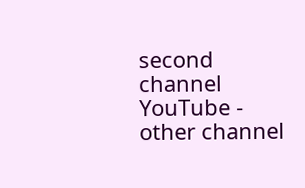second channel YouTube - other channel